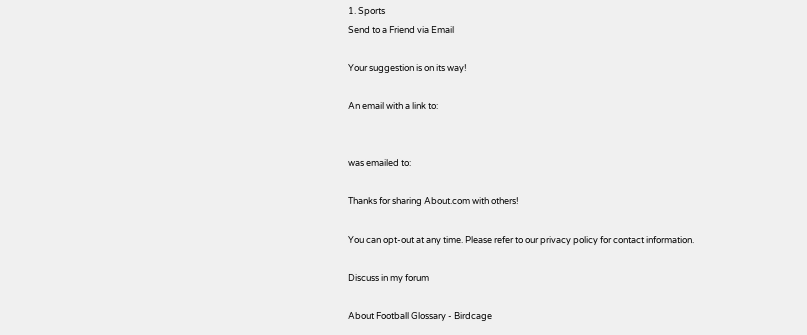1. Sports
Send to a Friend via Email

Your suggestion is on its way!

An email with a link to:


was emailed to:

Thanks for sharing About.com with others!

You can opt-out at any time. Please refer to our privacy policy for contact information.

Discuss in my forum

About Football Glossary - Birdcage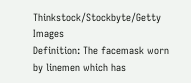Thinkstock/Stockbyte/Getty Images
Definition: The facemask worn by linemen which has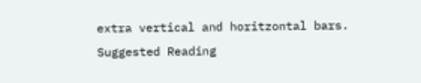extra vertical and horitzontal bars.
Suggested Reading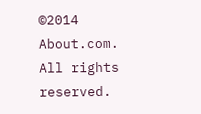©2014 About.com. All rights reserved.